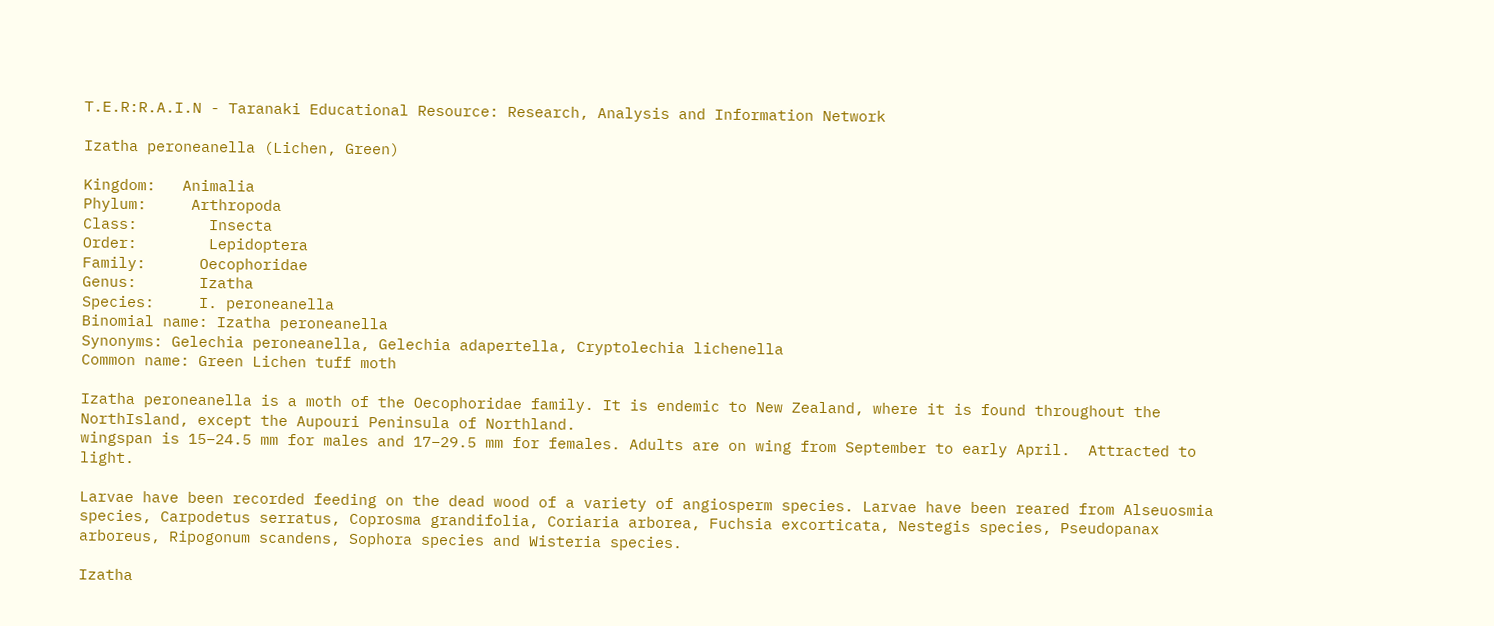T.E.R:R.A.I.N - Taranaki Educational Resource: Research, Analysis and Information Network

Izatha peroneanella (Lichen, Green)

Kingdom:   Animalia
Phylum:     Arthropoda
Class:        Insecta
Order:        Lepidoptera
Family:      Oecophoridae
Genus:       Izatha
Species:     I. peroneanella
Binomial name: Izatha peroneanella
Synonyms: Gelechia peroneanella, Gelechia adapertella, Cryptolechia lichenella
Common name: Green Lichen tuff moth

Izatha peroneanella is a moth of the Oecophoridae family. It is endemic to New Zealand, where it is found throughout the NorthIsland, except the Aupouri Peninsula of Northland.
wingspan is 15–24.5 mm for males and 17–29.5 mm for females. Adults are on wing from September to early April.  Attracted to light.

Larvae have been recorded feeding on the dead wood of a variety of angiosperm species. Larvae have been reared from Alseuosmia species, Carpodetus serratus, Coprosma grandifolia, Coriaria arborea, Fuchsia excorticata, Nestegis species, Pseudopanax arboreus, Ripogonum scandens, Sophora species and Wisteria species.

Izatha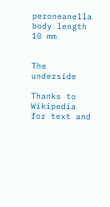peroneanella body length 10 mm


The underside

Thanks to Wikipedia for text and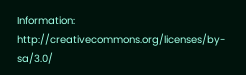Information:   http://creativecommons.org/licenses/by-sa/3.0/